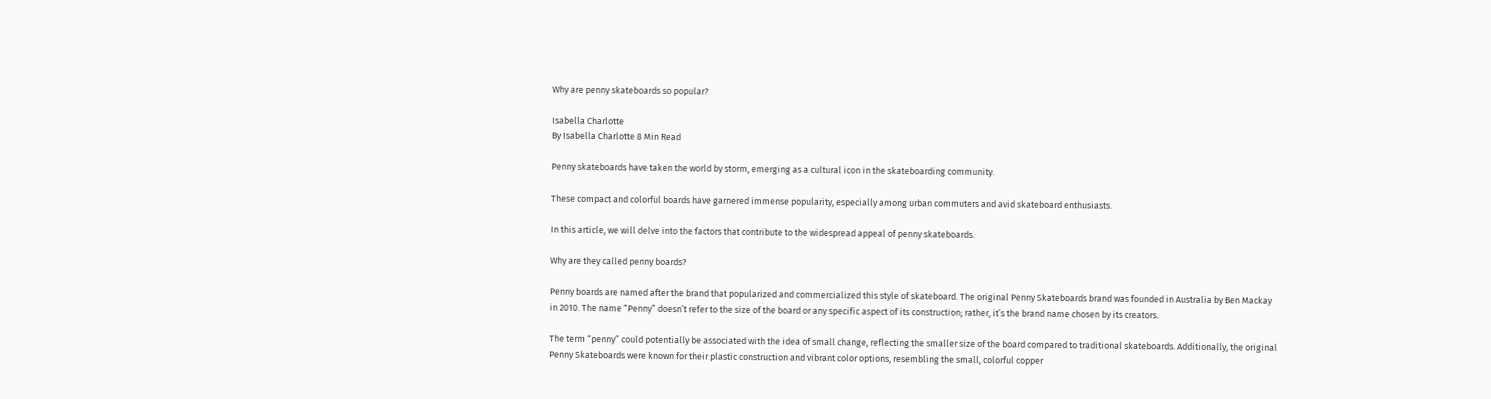Why are penny skateboards so popular?

Isabella Charlotte
By Isabella Charlotte 8 Min Read

Penny skateboards have taken the world by storm, emerging as a cultural icon in the skateboarding community.

These compact and colorful boards have garnered immense popularity, especially among urban commuters and avid skateboard enthusiasts.

In this article, we will delve into the factors that contribute to the widespread appeal of penny skateboards.

Why are they called penny boards?

Penny boards are named after the brand that popularized and commercialized this style of skateboard. The original Penny Skateboards brand was founded in Australia by Ben Mackay in 2010. The name “Penny” doesn’t refer to the size of the board or any specific aspect of its construction; rather, it’s the brand name chosen by its creators.

The term “penny” could potentially be associated with the idea of small change, reflecting the smaller size of the board compared to traditional skateboards. Additionally, the original Penny Skateboards were known for their plastic construction and vibrant color options, resembling the small, colorful copper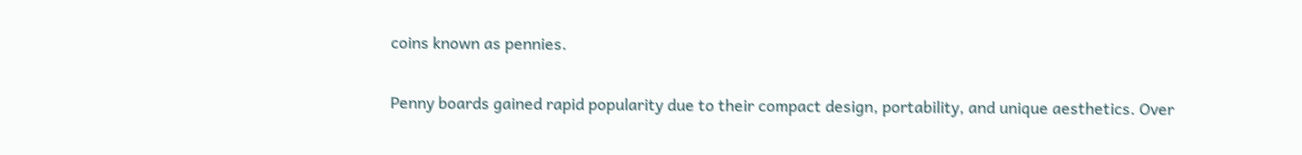coins known as pennies.

Penny boards gained rapid popularity due to their compact design, portability, and unique aesthetics. Over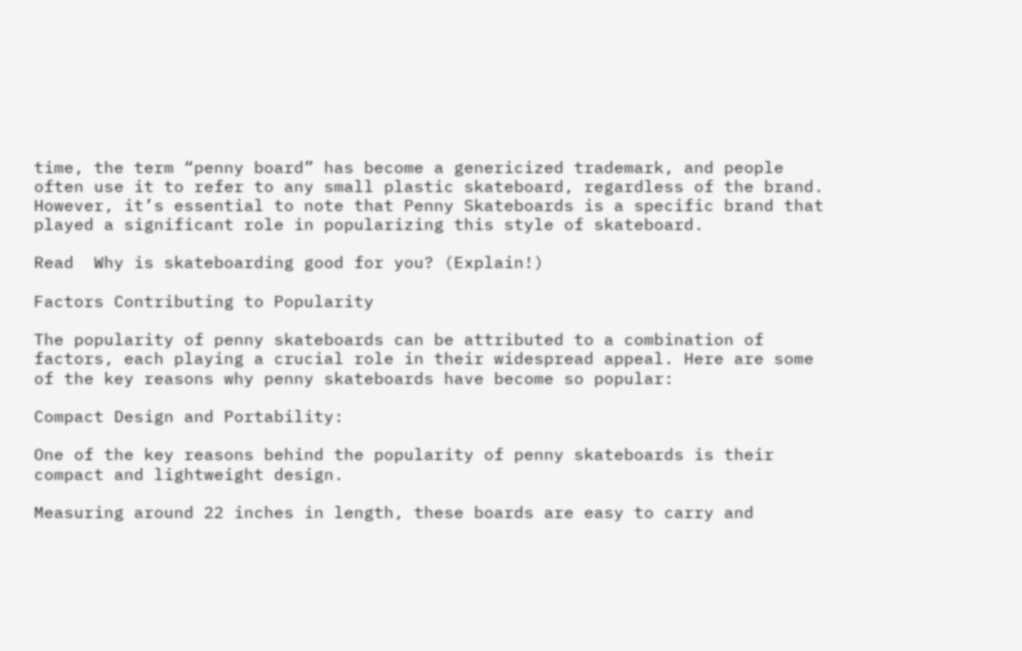time, the term “penny board” has become a genericized trademark, and people often use it to refer to any small plastic skateboard, regardless of the brand. However, it’s essential to note that Penny Skateboards is a specific brand that played a significant role in popularizing this style of skateboard.

Read  Why is skateboarding good for you? (Explain!)

Factors Contributing to Popularity

The popularity of penny skateboards can be attributed to a combination of factors, each playing a crucial role in their widespread appeal. Here are some of the key reasons why penny skateboards have become so popular:

Compact Design and Portability:

One of the key reasons behind the popularity of penny skateboards is their compact and lightweight design.

Measuring around 22 inches in length, these boards are easy to carry and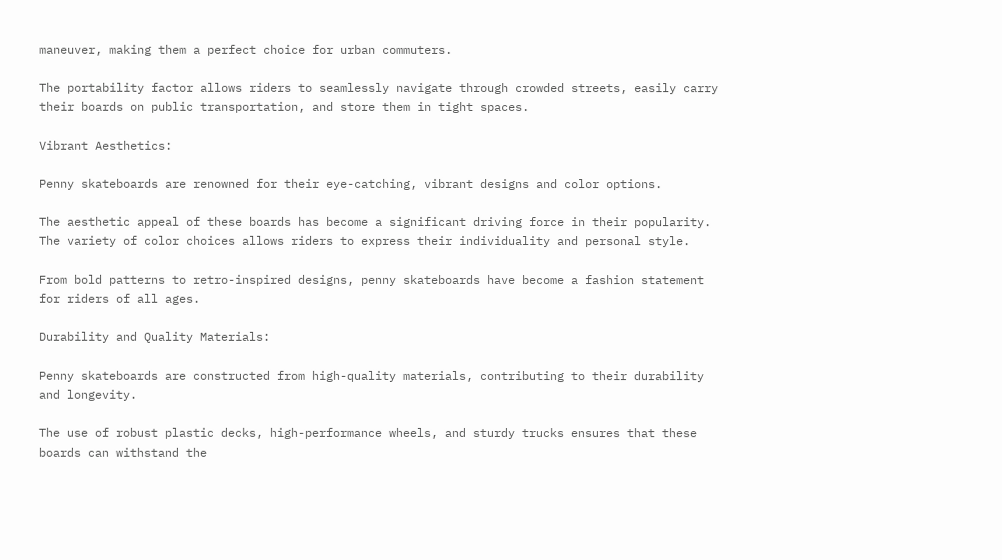maneuver, making them a perfect choice for urban commuters.

The portability factor allows riders to seamlessly navigate through crowded streets, easily carry their boards on public transportation, and store them in tight spaces.

Vibrant Aesthetics:

Penny skateboards are renowned for their eye-catching, vibrant designs and color options.

The aesthetic appeal of these boards has become a significant driving force in their popularity. The variety of color choices allows riders to express their individuality and personal style.

From bold patterns to retro-inspired designs, penny skateboards have become a fashion statement for riders of all ages.

Durability and Quality Materials:

Penny skateboards are constructed from high-quality materials, contributing to their durability and longevity.

The use of robust plastic decks, high-performance wheels, and sturdy trucks ensures that these boards can withstand the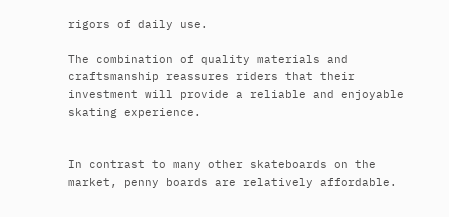rigors of daily use.

The combination of quality materials and craftsmanship reassures riders that their investment will provide a reliable and enjoyable skating experience.


In contrast to many other skateboards on the market, penny boards are relatively affordable.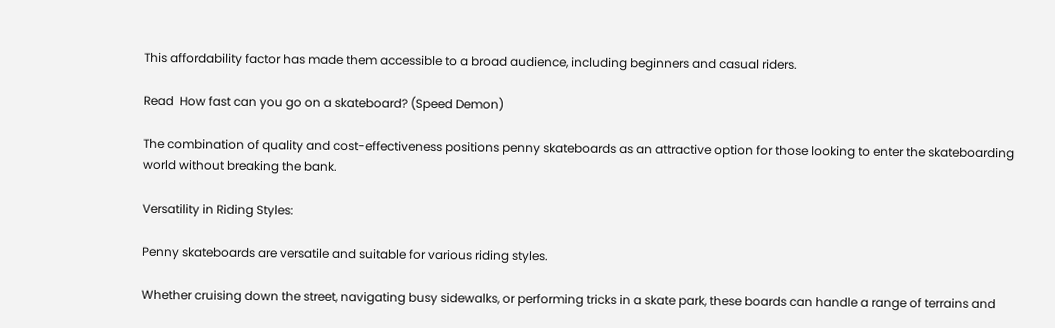This affordability factor has made them accessible to a broad audience, including beginners and casual riders.

Read  How fast can you go on a skateboard? (Speed Demon)

The combination of quality and cost-effectiveness positions penny skateboards as an attractive option for those looking to enter the skateboarding world without breaking the bank.

Versatility in Riding Styles:

Penny skateboards are versatile and suitable for various riding styles.

Whether cruising down the street, navigating busy sidewalks, or performing tricks in a skate park, these boards can handle a range of terrains and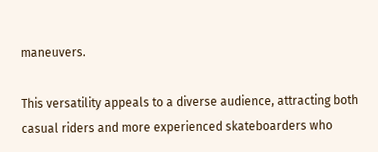maneuvers.

This versatility appeals to a diverse audience, attracting both casual riders and more experienced skateboarders who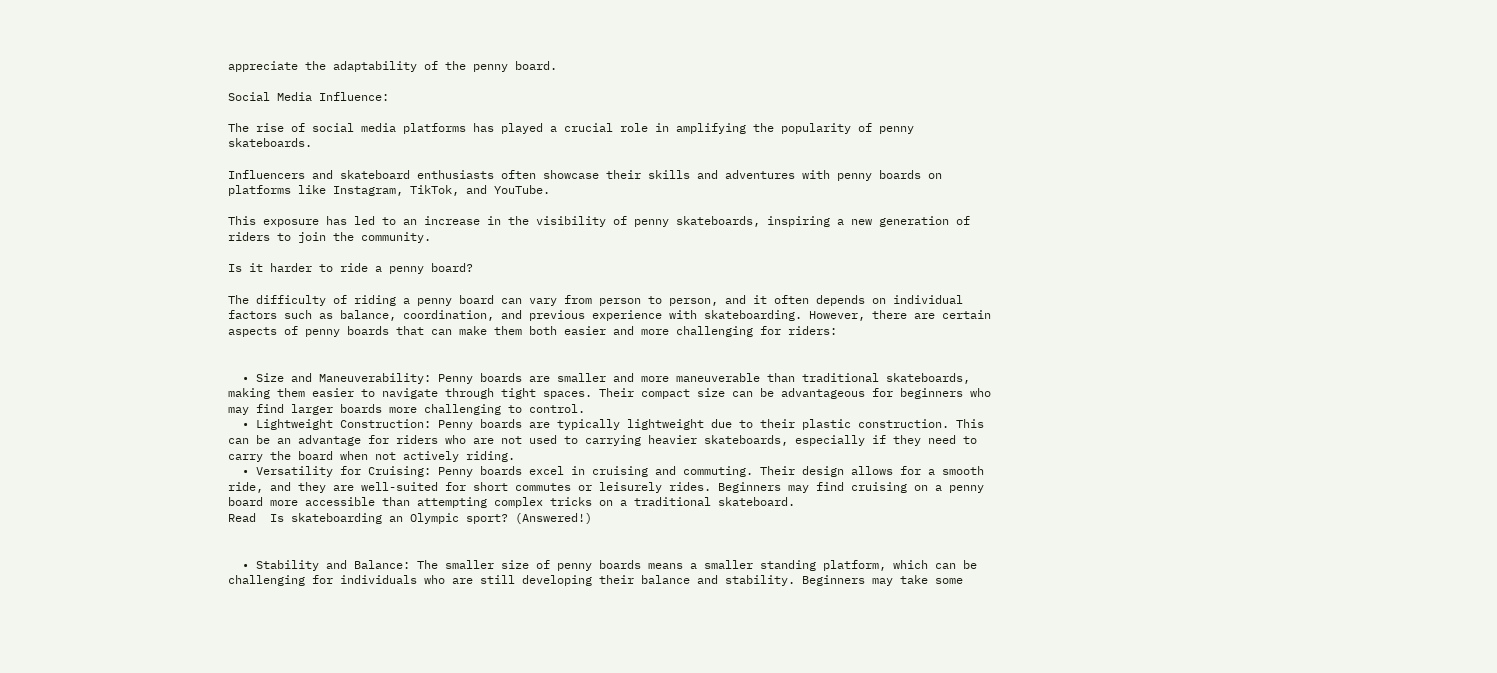appreciate the adaptability of the penny board.

Social Media Influence:

The rise of social media platforms has played a crucial role in amplifying the popularity of penny skateboards.

Influencers and skateboard enthusiasts often showcase their skills and adventures with penny boards on platforms like Instagram, TikTok, and YouTube.

This exposure has led to an increase in the visibility of penny skateboards, inspiring a new generation of riders to join the community.

Is it harder to ride a penny board?

The difficulty of riding a penny board can vary from person to person, and it often depends on individual factors such as balance, coordination, and previous experience with skateboarding. However, there are certain aspects of penny boards that can make them both easier and more challenging for riders:


  • Size and Maneuverability: Penny boards are smaller and more maneuverable than traditional skateboards, making them easier to navigate through tight spaces. Their compact size can be advantageous for beginners who may find larger boards more challenging to control.
  • Lightweight Construction: Penny boards are typically lightweight due to their plastic construction. This can be an advantage for riders who are not used to carrying heavier skateboards, especially if they need to carry the board when not actively riding.
  • Versatility for Cruising: Penny boards excel in cruising and commuting. Their design allows for a smooth ride, and they are well-suited for short commutes or leisurely rides. Beginners may find cruising on a penny board more accessible than attempting complex tricks on a traditional skateboard.
Read  Is skateboarding an Olympic sport? (Answered!)


  • Stability and Balance: The smaller size of penny boards means a smaller standing platform, which can be challenging for individuals who are still developing their balance and stability. Beginners may take some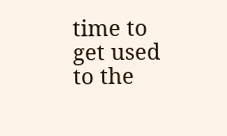time to get used to the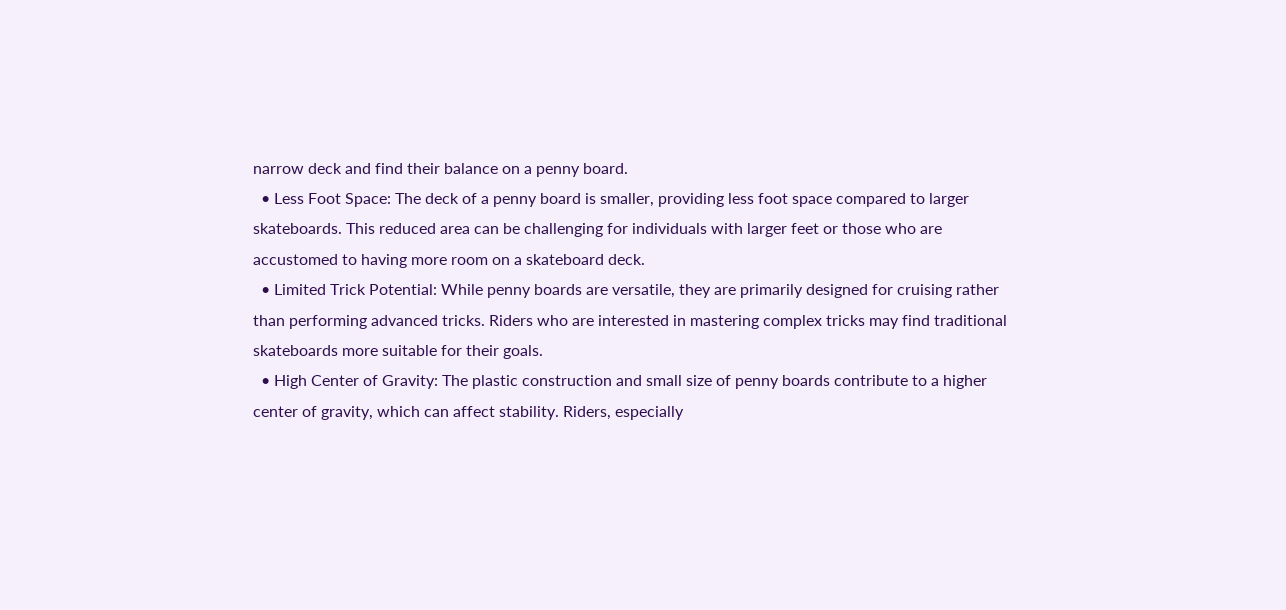narrow deck and find their balance on a penny board.
  • Less Foot Space: The deck of a penny board is smaller, providing less foot space compared to larger skateboards. This reduced area can be challenging for individuals with larger feet or those who are accustomed to having more room on a skateboard deck.
  • Limited Trick Potential: While penny boards are versatile, they are primarily designed for cruising rather than performing advanced tricks. Riders who are interested in mastering complex tricks may find traditional skateboards more suitable for their goals.
  • High Center of Gravity: The plastic construction and small size of penny boards contribute to a higher center of gravity, which can affect stability. Riders, especially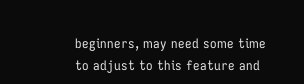beginners, may need some time to adjust to this feature and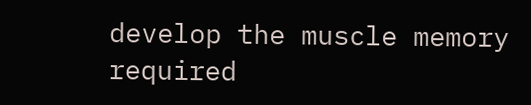develop the muscle memory required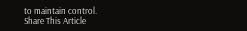to maintain control.
Share This Article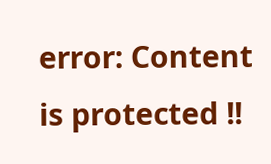error: Content is protected !!